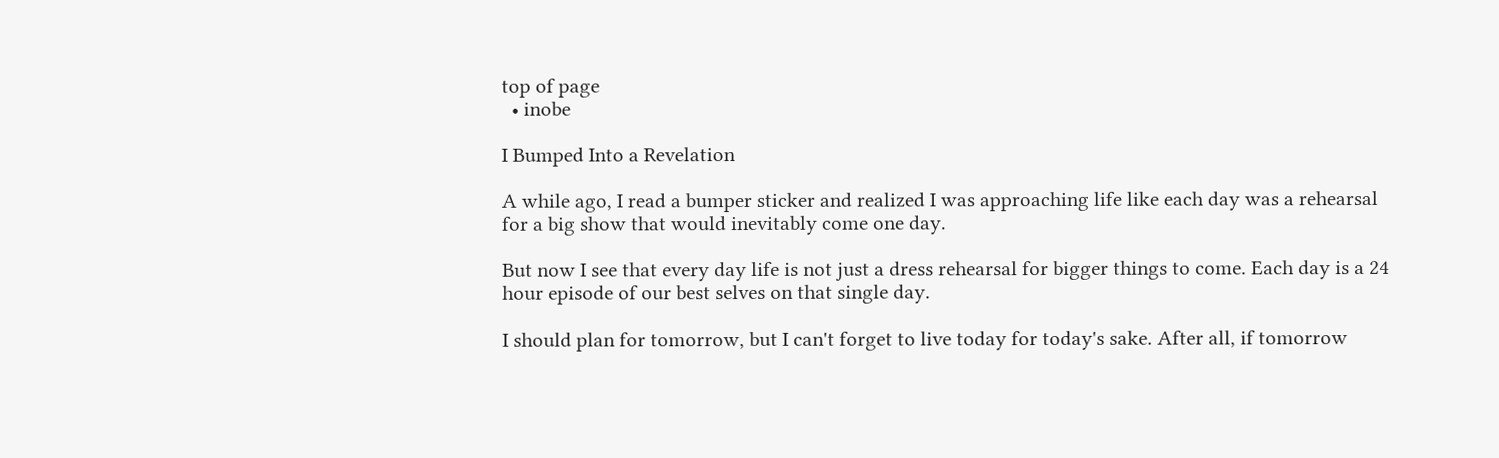top of page
  • inobe

I Bumped Into a Revelation

A while ago, I read a bumper sticker and realized I was approaching life like each day was a rehearsal for a big show that would inevitably come one day.

But now I see that every day life is not just a dress rehearsal for bigger things to come. Each day is a 24 hour episode of our best selves on that single day.

I should plan for tomorrow, but I can't forget to live today for today's sake. After all, if tomorrow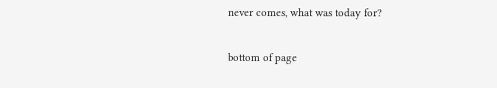never comes, what was today for?

bottom of page